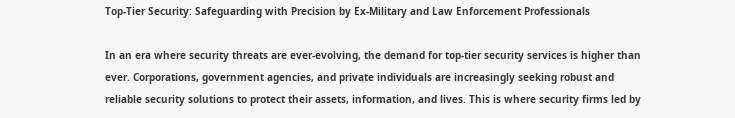Top-Tier Security: Safeguarding with Precision by Ex-Military and Law Enforcement Professionals

In an era where security threats are ever-evolving, the demand for top-tier security services is higher than ever. Corporations, government agencies, and private individuals are increasingly seeking robust and reliable security solutions to protect their assets, information, and lives. This is where security firms led by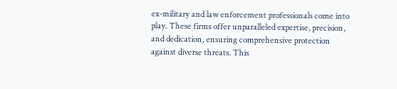ex-military and law enforcement professionals come into play. These firms offer unparalleled expertise, precision, and dedication, ensuring comprehensive protection against diverse threats. This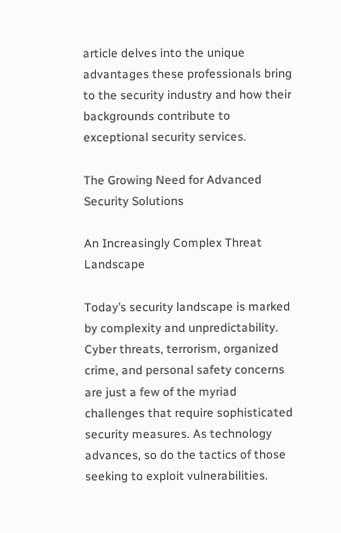article delves into the unique advantages these professionals bring to the security industry and how their backgrounds contribute to exceptional security services.

The Growing Need for Advanced Security Solutions

An Increasingly Complex Threat Landscape

Today’s security landscape is marked by complexity and unpredictability. Cyber threats, terrorism, organized crime, and personal safety concerns are just a few of the myriad challenges that require sophisticated security measures. As technology advances, so do the tactics of those seeking to exploit vulnerabilities.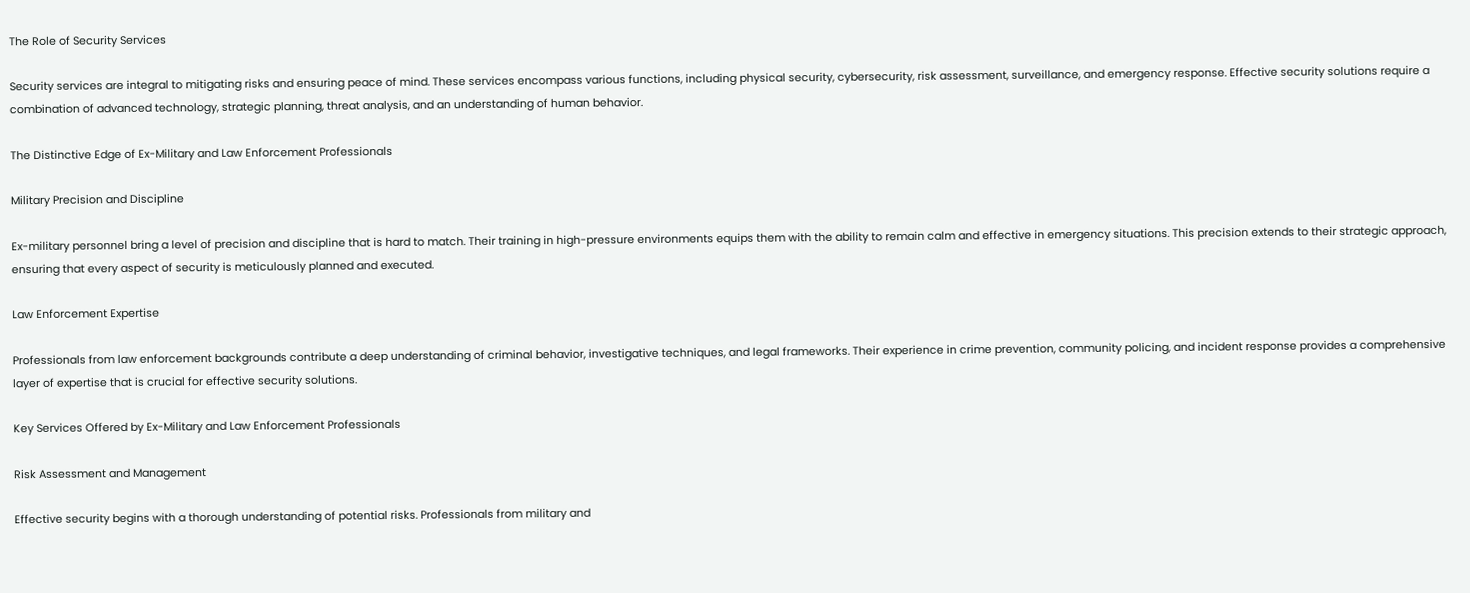The Role of Security Services

Security services are integral to mitigating risks and ensuring peace of mind. These services encompass various functions, including physical security, cybersecurity, risk assessment, surveillance, and emergency response. Effective security solutions require a combination of advanced technology, strategic planning, threat analysis, and an understanding of human behavior.

The Distinctive Edge of Ex-Military and Law Enforcement Professionals

Military Precision and Discipline

Ex-military personnel bring a level of precision and discipline that is hard to match. Their training in high-pressure environments equips them with the ability to remain calm and effective in emergency situations. This precision extends to their strategic approach, ensuring that every aspect of security is meticulously planned and executed.

Law Enforcement Expertise

Professionals from law enforcement backgrounds contribute a deep understanding of criminal behavior, investigative techniques, and legal frameworks. Their experience in crime prevention, community policing, and incident response provides a comprehensive layer of expertise that is crucial for effective security solutions.

Key Services Offered by Ex-Military and Law Enforcement Professionals

Risk Assessment and Management

Effective security begins with a thorough understanding of potential risks. Professionals from military and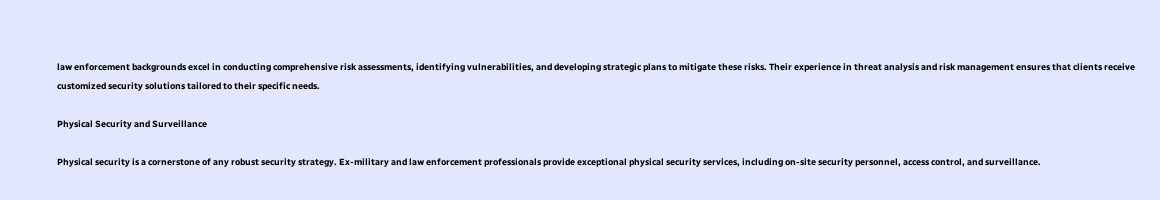law enforcement backgrounds excel in conducting comprehensive risk assessments, identifying vulnerabilities, and developing strategic plans to mitigate these risks. Their experience in threat analysis and risk management ensures that clients receive customized security solutions tailored to their specific needs.

Physical Security and Surveillance

Physical security is a cornerstone of any robust security strategy. Ex-military and law enforcement professionals provide exceptional physical security services, including on-site security personnel, access control, and surveillance.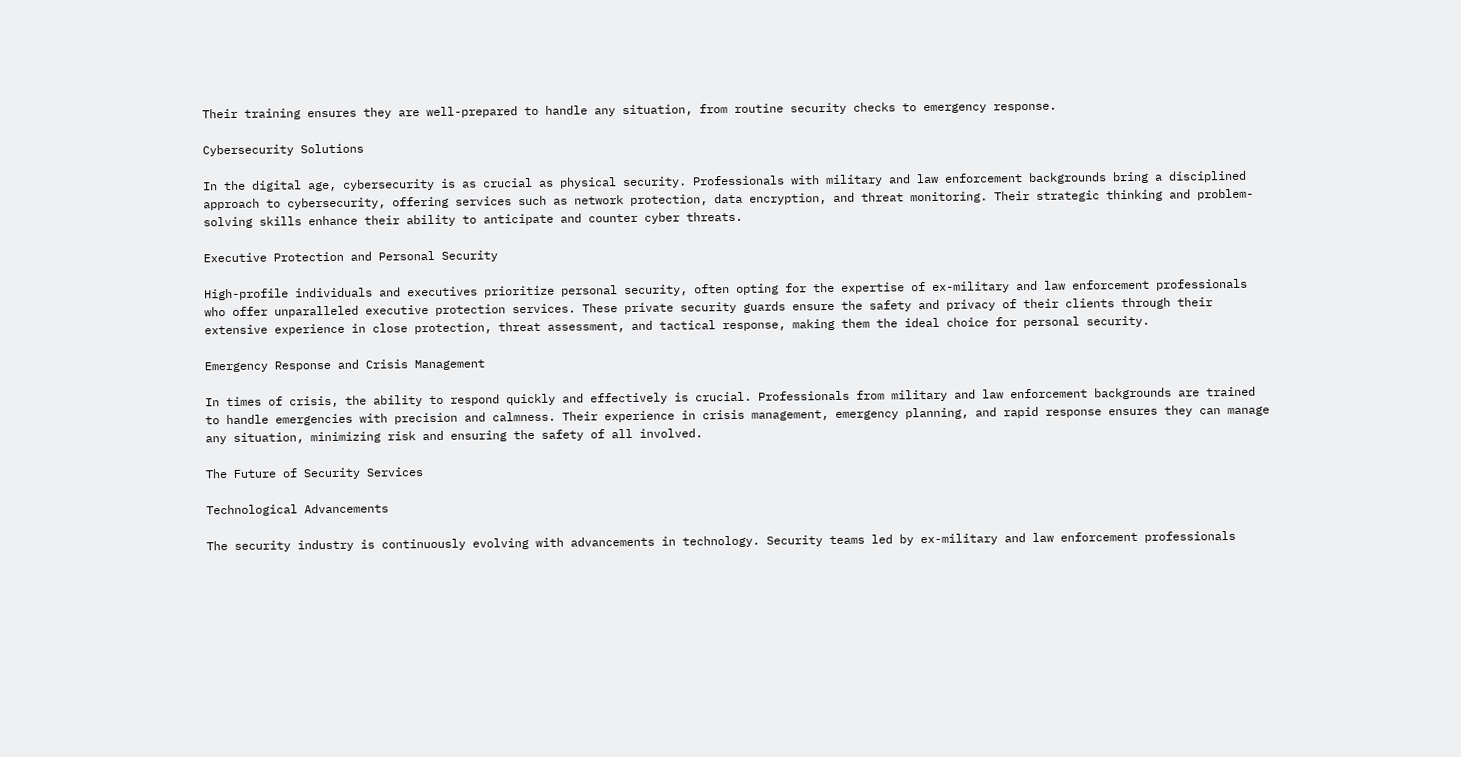Their training ensures they are well-prepared to handle any situation, from routine security checks to emergency response.

Cybersecurity Solutions

In the digital age, cybersecurity is as crucial as physical security. Professionals with military and law enforcement backgrounds bring a disciplined approach to cybersecurity, offering services such as network protection, data encryption, and threat monitoring. Their strategic thinking and problem-solving skills enhance their ability to anticipate and counter cyber threats.

Executive Protection and Personal Security

High-profile individuals and executives prioritize personal security, often opting for the expertise of ex-military and law enforcement professionals who offer unparalleled executive protection services. These private security guards ensure the safety and privacy of their clients through their extensive experience in close protection, threat assessment, and tactical response, making them the ideal choice for personal security.

Emergency Response and Crisis Management

In times of crisis, the ability to respond quickly and effectively is crucial. Professionals from military and law enforcement backgrounds are trained to handle emergencies with precision and calmness. Their experience in crisis management, emergency planning, and rapid response ensures they can manage any situation, minimizing risk and ensuring the safety of all involved.

The Future of Security Services

Technological Advancements

The security industry is continuously evolving with advancements in technology. Security teams led by ex-military and law enforcement professionals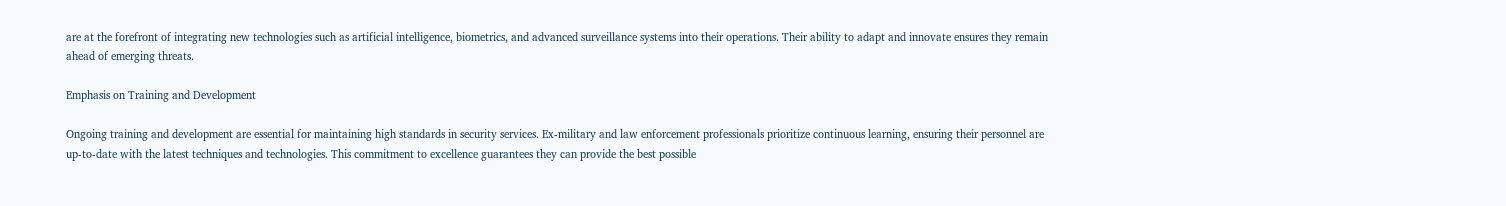are at the forefront of integrating new technologies such as artificial intelligence, biometrics, and advanced surveillance systems into their operations. Their ability to adapt and innovate ensures they remain ahead of emerging threats.

Emphasis on Training and Development

Ongoing training and development are essential for maintaining high standards in security services. Ex-military and law enforcement professionals prioritize continuous learning, ensuring their personnel are up-to-date with the latest techniques and technologies. This commitment to excellence guarantees they can provide the best possible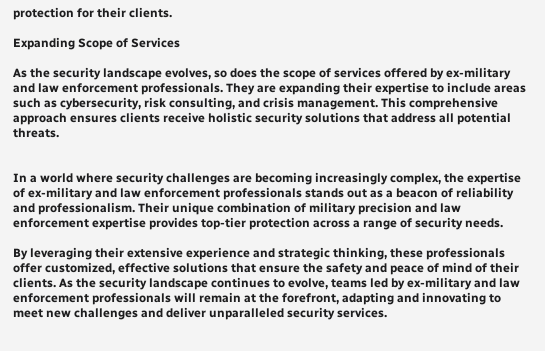protection for their clients.

Expanding Scope of Services

As the security landscape evolves, so does the scope of services offered by ex-military and law enforcement professionals. They are expanding their expertise to include areas such as cybersecurity, risk consulting, and crisis management. This comprehensive approach ensures clients receive holistic security solutions that address all potential threats.


In a world where security challenges are becoming increasingly complex, the expertise of ex-military and law enforcement professionals stands out as a beacon of reliability and professionalism. Their unique combination of military precision and law enforcement expertise provides top-tier protection across a range of security needs.

By leveraging their extensive experience and strategic thinking, these professionals offer customized, effective solutions that ensure the safety and peace of mind of their clients. As the security landscape continues to evolve, teams led by ex-military and law enforcement professionals will remain at the forefront, adapting and innovating to meet new challenges and deliver unparalleled security services.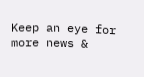Keep an eye for more news &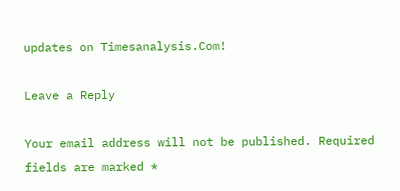updates on Timesanalysis.Com!

Leave a Reply

Your email address will not be published. Required fields are marked *